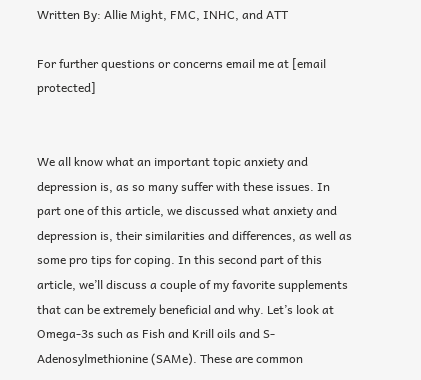Written By: Allie Might, FMC, INHC, and ATT

For further questions or concerns email me at [email protected]


We all know what an important topic anxiety and depression is, as so many suffer with these issues. In part one of this article, we discussed what anxiety and depression is, their similarities and differences, as well as some pro tips for coping. In this second part of this article, we’ll discuss a couple of my favorite supplements that can be extremely beneficial and why. Let’s look at Omega-3s such as Fish and Krill oils and S-Adenosylmethionine (SAMe). These are common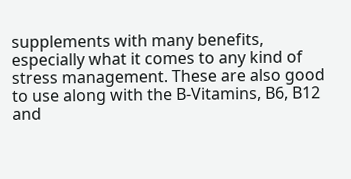supplements with many benefits, especially what it comes to any kind of stress management. These are also good to use along with the B-Vitamins, B6, B12 and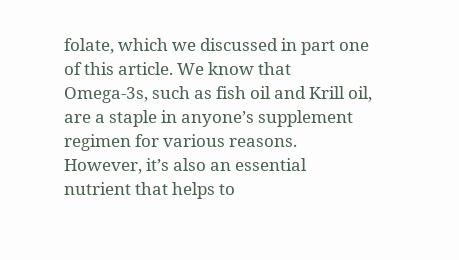folate, which we discussed in part one of this article. We know that Omega-3s, such as fish oil and Krill oil, are a staple in anyone’s supplement regimen for various reasons. However, it’s also an essential nutrient that helps to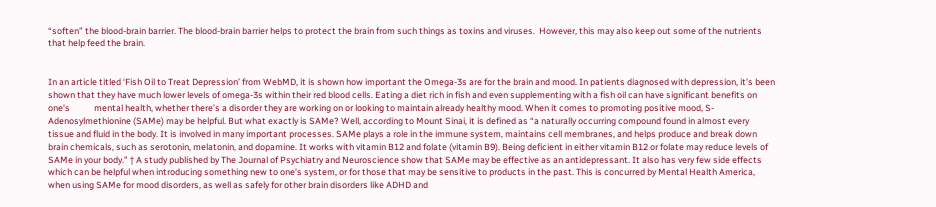“soften” the blood-brain barrier. The blood-brain barrier helps to protect the brain from such things as toxins and viruses.  However, this may also keep out some of the nutrients that help feed the brain.


In an article titled ‘Fish Oil to Treat Depression’ from WebMD, it is shown how important the Omega-3s are for the brain and mood. In patients diagnosed with depression, it’s been shown that they have much lower levels of omega-3s within their red blood cells. Eating a diet rich in fish and even supplementing with a fish oil can have significant benefits on one’s            mental health, whether there’s a disorder they are working on or looking to maintain already healthy mood. When it comes to promoting positive mood, S-Adenosylmethionine (SAMe) may be helpful. But what exactly is SAMe? Well, according to Mount Sinai, it is defined as “a naturally occurring compound found in almost every tissue and fluid in the body. It is involved in many important processes. SAMe plays a role in the immune system, maintains cell membranes, and helps produce and break down brain chemicals, such as serotonin, melatonin, and dopamine. It works with vitamin B12 and folate (vitamin B9). Being deficient in either vitamin B12 or folate may reduce levels of SAMe in your body.” † A study published by The Journal of Psychiatry and Neuroscience show that SAMe may be effective as an antidepressant. It also has very few side effects which can be helpful when introducing something new to one’s system, or for those that may be sensitive to products in the past. This is concurred by Mental Health America, when using SAMe for mood disorders, as well as safely for other brain disorders like ADHD and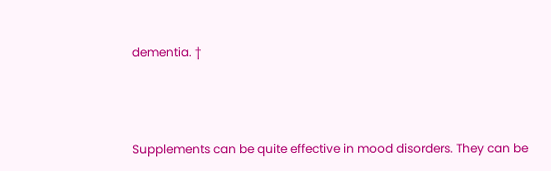dementia. †



Supplements can be quite effective in mood disorders. They can be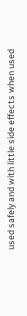used safely and with little side effects when used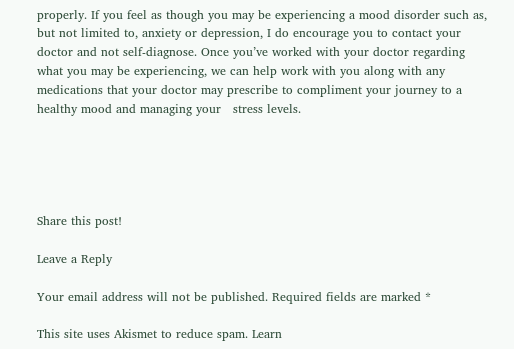properly. If you feel as though you may be experiencing a mood disorder such as, but not limited to, anxiety or depression, I do encourage you to contact your doctor and not self-diagnose. Once you’ve worked with your doctor regarding what you may be experiencing, we can help work with you along with any medications that your doctor may prescribe to compliment your journey to a healthy mood and managing your   stress levels.





Share this post!

Leave a Reply

Your email address will not be published. Required fields are marked *

This site uses Akismet to reduce spam. Learn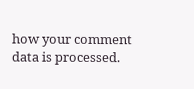how your comment data is processed.